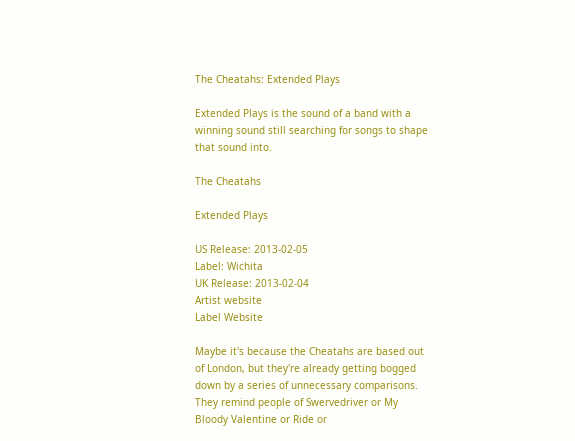The Cheatahs: Extended Plays

Extended Plays is the sound of a band with a winning sound still searching for songs to shape that sound into.

The Cheatahs

Extended Plays

US Release: 2013-02-05
Label: Wichita
UK Release: 2013-02-04
Artist website
Label Website

Maybe it's because the Cheatahs are based out of London, but they're already getting bogged down by a series of unnecessary comparisons. They remind people of Swervedriver or My Bloody Valentine or Ride or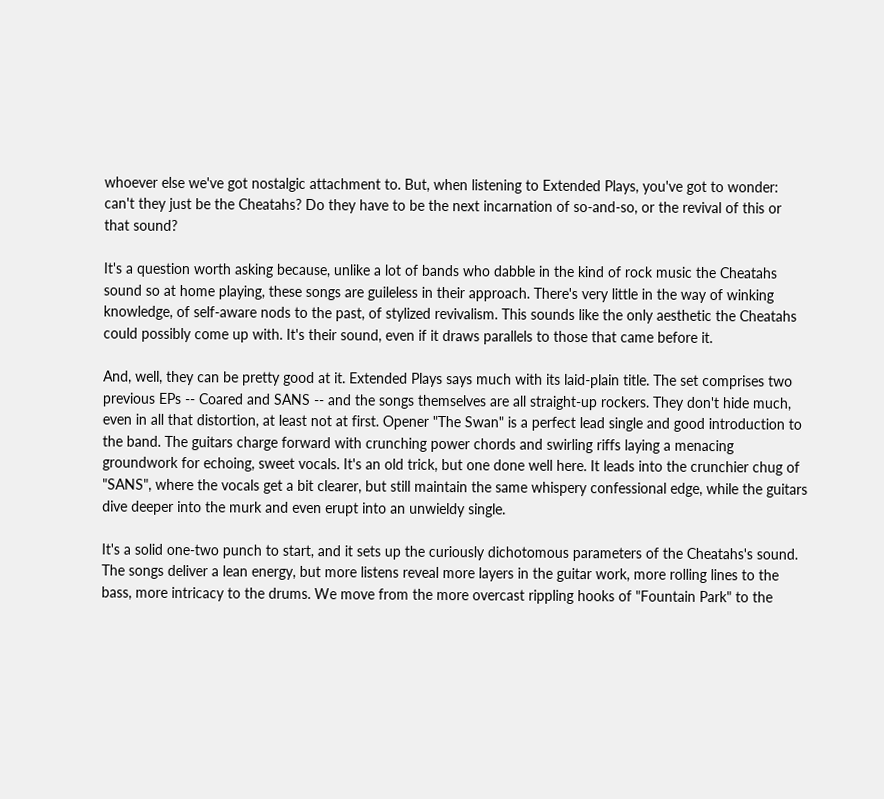whoever else we've got nostalgic attachment to. But, when listening to Extended Plays, you've got to wonder: can't they just be the Cheatahs? Do they have to be the next incarnation of so-and-so, or the revival of this or that sound?

It's a question worth asking because, unlike a lot of bands who dabble in the kind of rock music the Cheatahs sound so at home playing, these songs are guileless in their approach. There's very little in the way of winking knowledge, of self-aware nods to the past, of stylized revivalism. This sounds like the only aesthetic the Cheatahs could possibly come up with. It's their sound, even if it draws parallels to those that came before it.

And, well, they can be pretty good at it. Extended Plays says much with its laid-plain title. The set comprises two previous EPs -- Coared and SANS -- and the songs themselves are all straight-up rockers. They don't hide much, even in all that distortion, at least not at first. Opener "The Swan" is a perfect lead single and good introduction to the band. The guitars charge forward with crunching power chords and swirling riffs laying a menacing groundwork for echoing, sweet vocals. It's an old trick, but one done well here. It leads into the crunchier chug of "SANS", where the vocals get a bit clearer, but still maintain the same whispery confessional edge, while the guitars dive deeper into the murk and even erupt into an unwieldy single.

It's a solid one-two punch to start, and it sets up the curiously dichotomous parameters of the Cheatahs's sound. The songs deliver a lean energy, but more listens reveal more layers in the guitar work, more rolling lines to the bass, more intricacy to the drums. We move from the more overcast rippling hooks of "Fountain Park" to the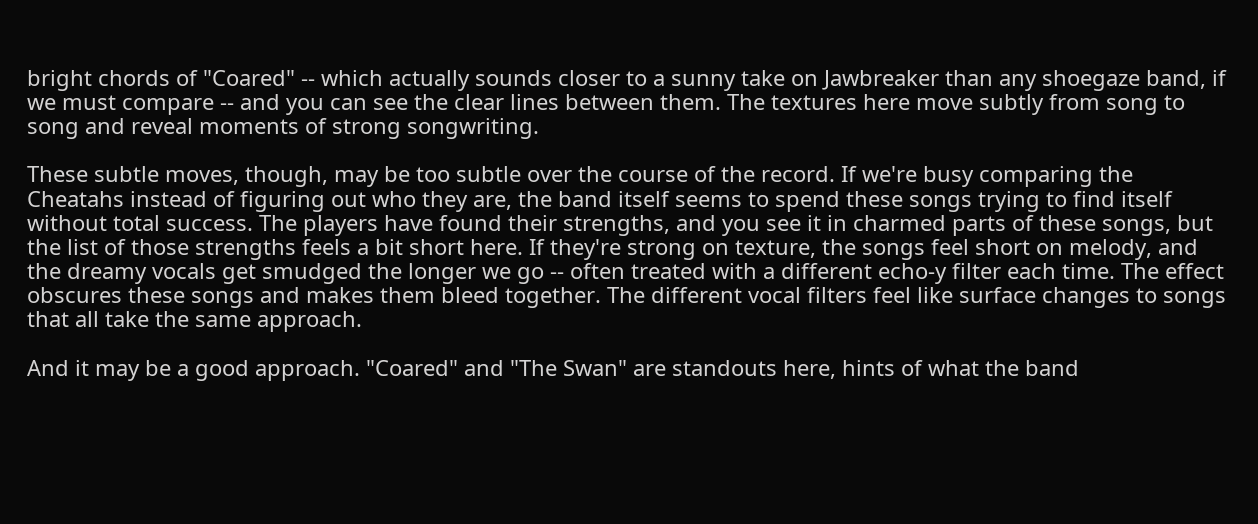bright chords of "Coared" -- which actually sounds closer to a sunny take on Jawbreaker than any shoegaze band, if we must compare -- and you can see the clear lines between them. The textures here move subtly from song to song and reveal moments of strong songwriting.

These subtle moves, though, may be too subtle over the course of the record. If we're busy comparing the Cheatahs instead of figuring out who they are, the band itself seems to spend these songs trying to find itself without total success. The players have found their strengths, and you see it in charmed parts of these songs, but the list of those strengths feels a bit short here. If they're strong on texture, the songs feel short on melody, and the dreamy vocals get smudged the longer we go -- often treated with a different echo-y filter each time. The effect obscures these songs and makes them bleed together. The different vocal filters feel like surface changes to songs that all take the same approach.

And it may be a good approach. "Coared" and "The Swan" are standouts here, hints of what the band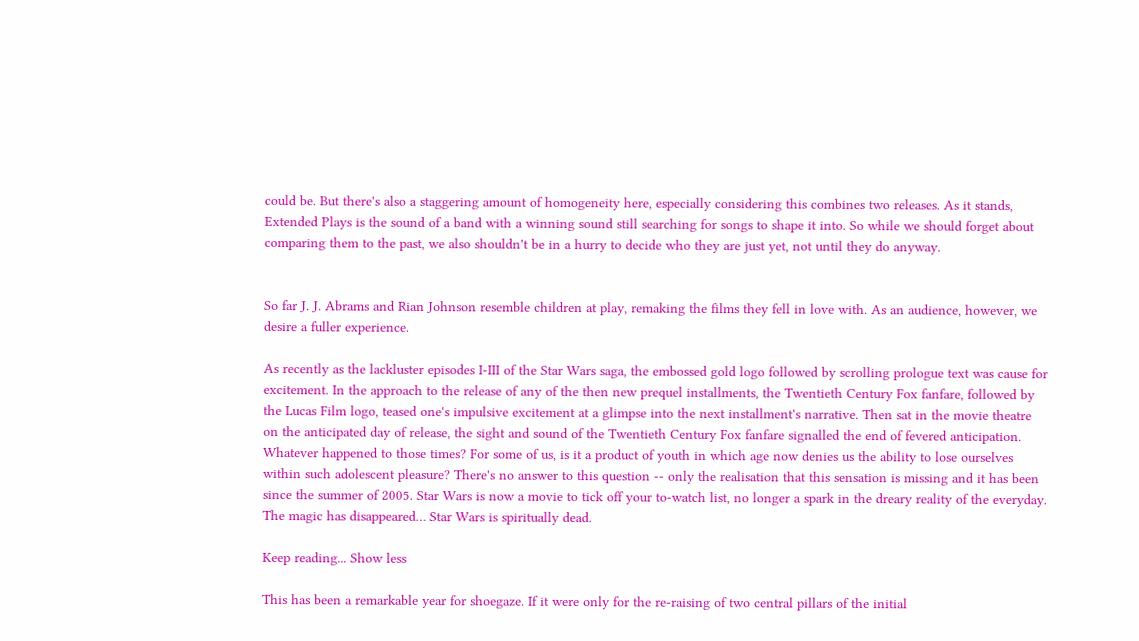could be. But there's also a staggering amount of homogeneity here, especially considering this combines two releases. As it stands, Extended Plays is the sound of a band with a winning sound still searching for songs to shape it into. So while we should forget about comparing them to the past, we also shouldn't be in a hurry to decide who they are just yet, not until they do anyway.


So far J. J. Abrams and Rian Johnson resemble children at play, remaking the films they fell in love with. As an audience, however, we desire a fuller experience.

As recently as the lackluster episodes I-III of the Star Wars saga, the embossed gold logo followed by scrolling prologue text was cause for excitement. In the approach to the release of any of the then new prequel installments, the Twentieth Century Fox fanfare, followed by the Lucas Film logo, teased one's impulsive excitement at a glimpse into the next installment's narrative. Then sat in the movie theatre on the anticipated day of release, the sight and sound of the Twentieth Century Fox fanfare signalled the end of fevered anticipation. Whatever happened to those times? For some of us, is it a product of youth in which age now denies us the ability to lose ourselves within such adolescent pleasure? There's no answer to this question -- only the realisation that this sensation is missing and it has been since the summer of 2005. Star Wars is now a movie to tick off your to-watch list, no longer a spark in the dreary reality of the everyday. The magic has disappeared… Star Wars is spiritually dead.

Keep reading... Show less

This has been a remarkable year for shoegaze. If it were only for the re-raising of two central pillars of the initial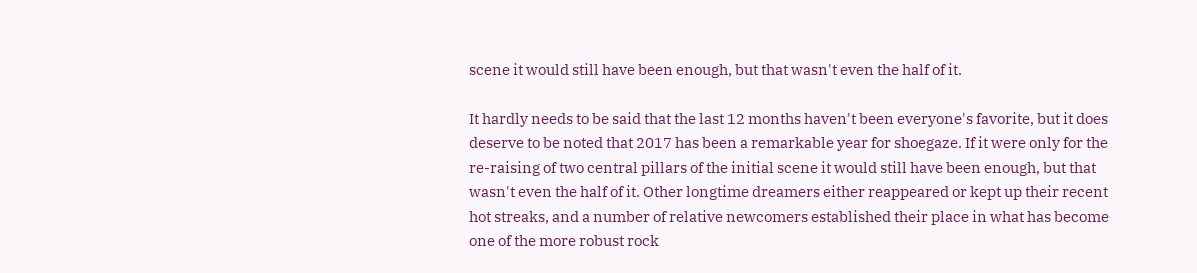scene it would still have been enough, but that wasn't even the half of it.

It hardly needs to be said that the last 12 months haven't been everyone's favorite, but it does deserve to be noted that 2017 has been a remarkable year for shoegaze. If it were only for the re-raising of two central pillars of the initial scene it would still have been enough, but that wasn't even the half of it. Other longtime dreamers either reappeared or kept up their recent hot streaks, and a number of relative newcomers established their place in what has become one of the more robust rock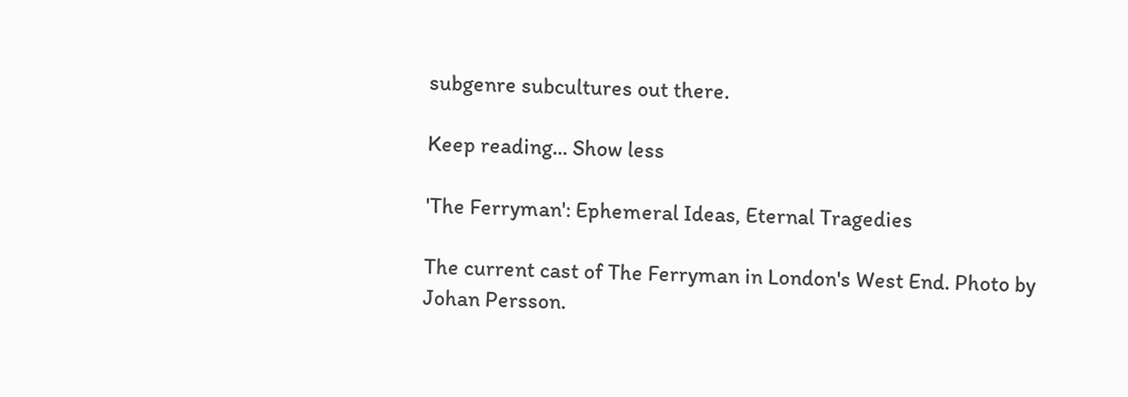subgenre subcultures out there.

Keep reading... Show less

'The Ferryman': Ephemeral Ideas, Eternal Tragedies

The current cast of The Ferryman in London's West End. Photo by Johan Persson.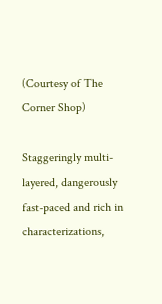(Courtesy of The Corner Shop)

Staggeringly multi-layered, dangerously fast-paced and rich in characterizations,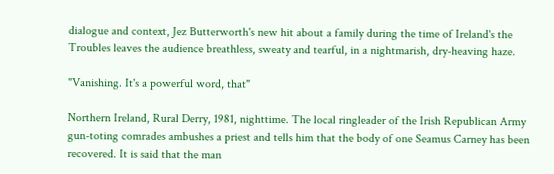dialogue and context, Jez Butterworth's new hit about a family during the time of Ireland's the Troubles leaves the audience breathless, sweaty and tearful, in a nightmarish, dry-heaving haze.

"Vanishing. It's a powerful word, that"

Northern Ireland, Rural Derry, 1981, nighttime. The local ringleader of the Irish Republican Army gun-toting comrades ambushes a priest and tells him that the body of one Seamus Carney has been recovered. It is said that the man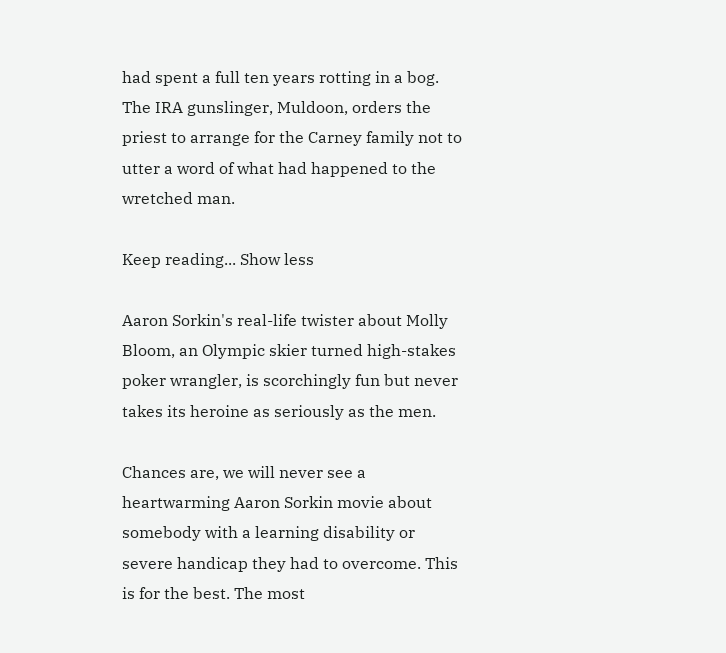had spent a full ten years rotting in a bog. The IRA gunslinger, Muldoon, orders the priest to arrange for the Carney family not to utter a word of what had happened to the wretched man.

Keep reading... Show less

Aaron Sorkin's real-life twister about Molly Bloom, an Olympic skier turned high-stakes poker wrangler, is scorchingly fun but never takes its heroine as seriously as the men.

Chances are, we will never see a heartwarming Aaron Sorkin movie about somebody with a learning disability or severe handicap they had to overcome. This is for the best. The most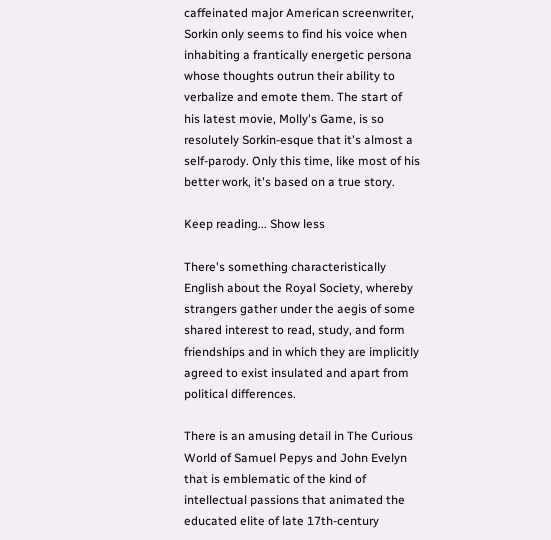caffeinated major American screenwriter, Sorkin only seems to find his voice when inhabiting a frantically energetic persona whose thoughts outrun their ability to verbalize and emote them. The start of his latest movie, Molly's Game, is so resolutely Sorkin-esque that it's almost a self-parody. Only this time, like most of his better work, it's based on a true story.

Keep reading... Show less

There's something characteristically English about the Royal Society, whereby strangers gather under the aegis of some shared interest to read, study, and form friendships and in which they are implicitly agreed to exist insulated and apart from political differences.

There is an amusing detail in The Curious World of Samuel Pepys and John Evelyn that is emblematic of the kind of intellectual passions that animated the educated elite of late 17th-century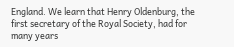England. We learn that Henry Oldenburg, the first secretary of the Royal Society, had for many years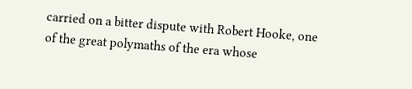carried on a bitter dispute with Robert Hooke, one of the great polymaths of the era whose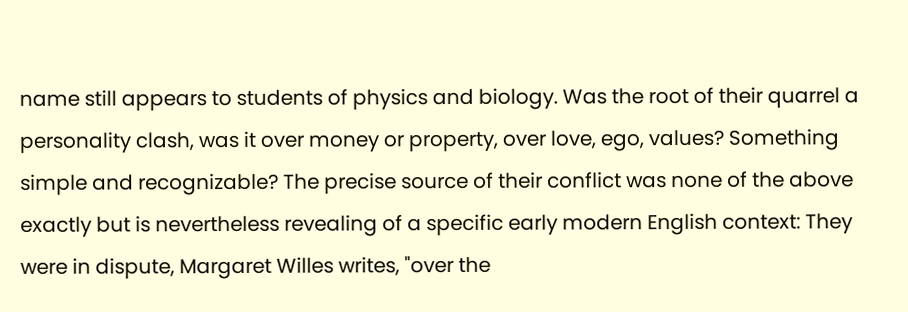name still appears to students of physics and biology. Was the root of their quarrel a personality clash, was it over money or property, over love, ego, values? Something simple and recognizable? The precise source of their conflict was none of the above exactly but is nevertheless revealing of a specific early modern English context: They were in dispute, Margaret Willes writes, "over the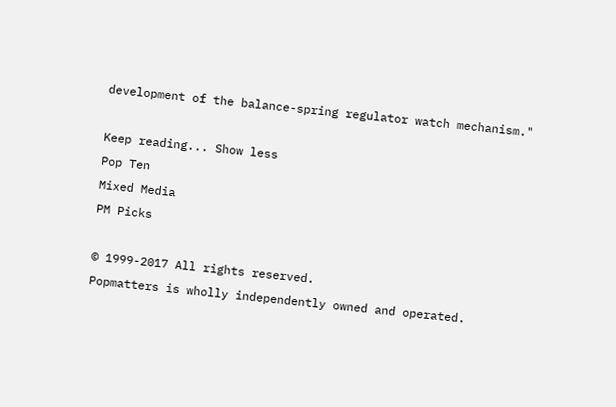development of the balance-spring regulator watch mechanism."

Keep reading... Show less
Pop Ten
Mixed Media
PM Picks

© 1999-2017 All rights reserved.
Popmatters is wholly independently owned and operated.